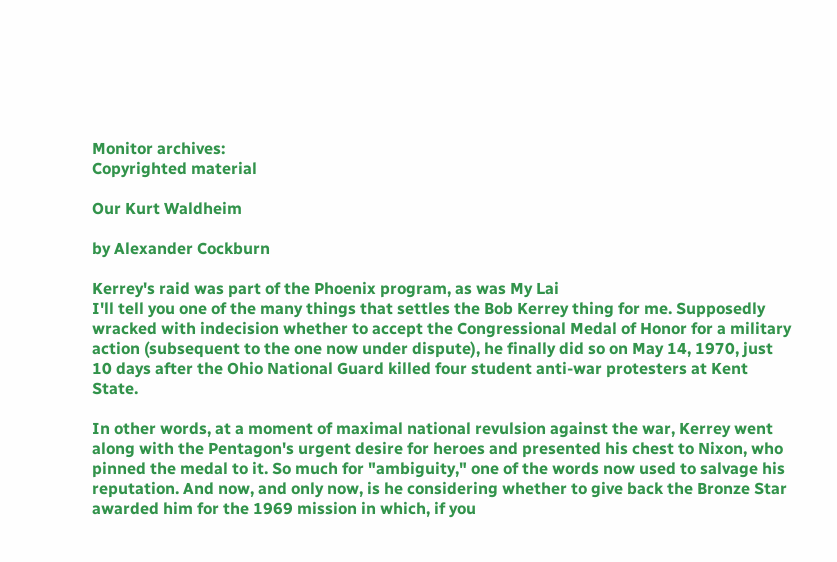Monitor archives:
Copyrighted material

Our Kurt Waldheim

by Alexander Cockburn

Kerrey's raid was part of the Phoenix program, as was My Lai
I'll tell you one of the many things that settles the Bob Kerrey thing for me. Supposedly wracked with indecision whether to accept the Congressional Medal of Honor for a military action (subsequent to the one now under dispute), he finally did so on May 14, 1970, just 10 days after the Ohio National Guard killed four student anti-war protesters at Kent State.

In other words, at a moment of maximal national revulsion against the war, Kerrey went along with the Pentagon's urgent desire for heroes and presented his chest to Nixon, who pinned the medal to it. So much for "ambiguity," one of the words now used to salvage his reputation. And now, and only now, is he considering whether to give back the Bronze Star awarded him for the 1969 mission in which, if you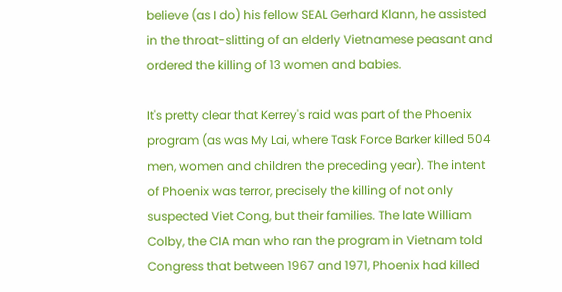believe (as I do) his fellow SEAL Gerhard Klann, he assisted in the throat-slitting of an elderly Vietnamese peasant and ordered the killing of 13 women and babies.

It's pretty clear that Kerrey's raid was part of the Phoenix program (as was My Lai, where Task Force Barker killed 504 men, women and children the preceding year). The intent of Phoenix was terror, precisely the killing of not only suspected Viet Cong, but their families. The late William Colby, the CIA man who ran the program in Vietnam told Congress that between 1967 and 1971, Phoenix had killed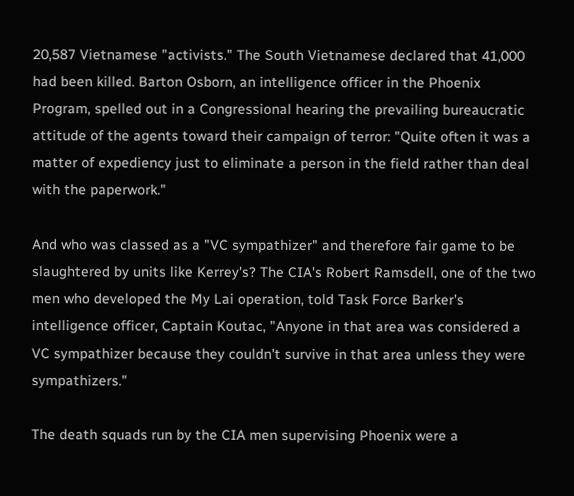20,587 Vietnamese "activists." The South Vietnamese declared that 41,000 had been killed. Barton Osborn, an intelligence officer in the Phoenix Program, spelled out in a Congressional hearing the prevailing bureaucratic attitude of the agents toward their campaign of terror: "Quite often it was a matter of expediency just to eliminate a person in the field rather than deal with the paperwork."

And who was classed as a "VC sympathizer" and therefore fair game to be slaughtered by units like Kerrey's? The CIA's Robert Ramsdell, one of the two men who developed the My Lai operation, told Task Force Barker's intelligence officer, Captain Koutac, "Anyone in that area was considered a VC sympathizer because they couldn't survive in that area unless they were sympathizers."

The death squads run by the CIA men supervising Phoenix were a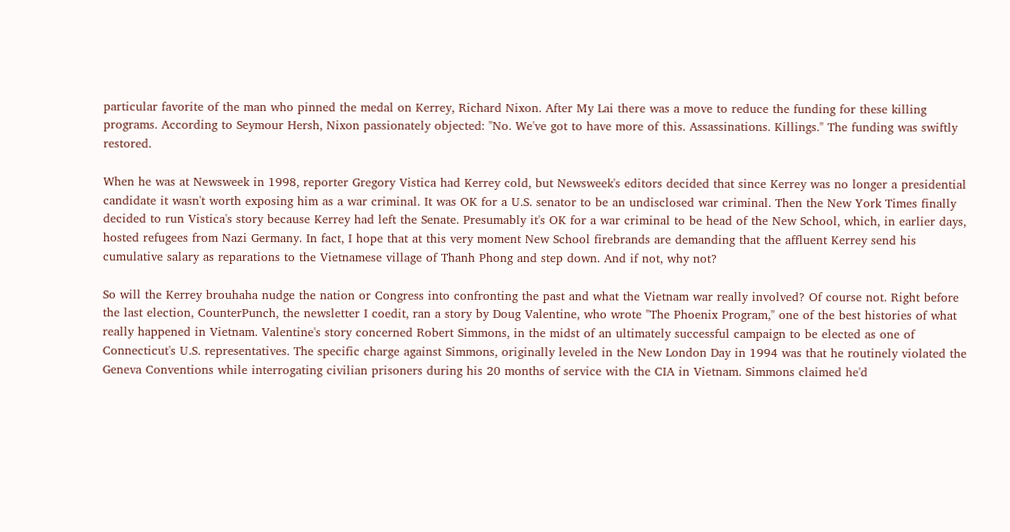particular favorite of the man who pinned the medal on Kerrey, Richard Nixon. After My Lai there was a move to reduce the funding for these killing programs. According to Seymour Hersh, Nixon passionately objected: "No. We've got to have more of this. Assassinations. Killings." The funding was swiftly restored.

When he was at Newsweek in 1998, reporter Gregory Vistica had Kerrey cold, but Newsweek's editors decided that since Kerrey was no longer a presidential candidate it wasn't worth exposing him as a war criminal. It was OK for a U.S. senator to be an undisclosed war criminal. Then the New York Times finally decided to run Vistica's story because Kerrey had left the Senate. Presumably it's OK for a war criminal to be head of the New School, which, in earlier days, hosted refugees from Nazi Germany. In fact, I hope that at this very moment New School firebrands are demanding that the affluent Kerrey send his cumulative salary as reparations to the Vietnamese village of Thanh Phong and step down. And if not, why not?

So will the Kerrey brouhaha nudge the nation or Congress into confronting the past and what the Vietnam war really involved? Of course not. Right before the last election, CounterPunch, the newsletter I coedit, ran a story by Doug Valentine, who wrote "The Phoenix Program," one of the best histories of what really happened in Vietnam. Valentine's story concerned Robert Simmons, in the midst of an ultimately successful campaign to be elected as one of Connecticut's U.S. representatives. The specific charge against Simmons, originally leveled in the New London Day in 1994 was that he routinely violated the Geneva Conventions while interrogating civilian prisoners during his 20 months of service with the CIA in Vietnam. Simmons claimed he'd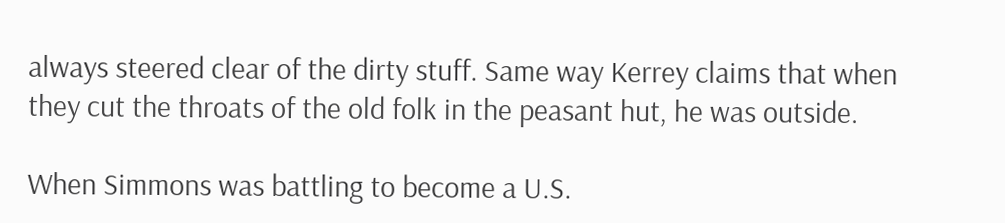always steered clear of the dirty stuff. Same way Kerrey claims that when they cut the throats of the old folk in the peasant hut, he was outside.

When Simmons was battling to become a U.S.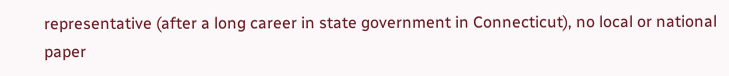representative (after a long career in state government in Connecticut), no local or national paper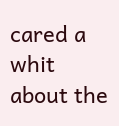cared a whit about the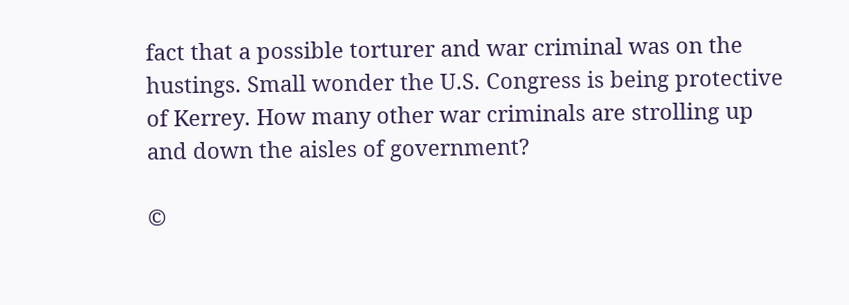fact that a possible torturer and war criminal was on the hustings. Small wonder the U.S. Congress is being protective of Kerrey. How many other war criminals are strolling up and down the aisles of government?

©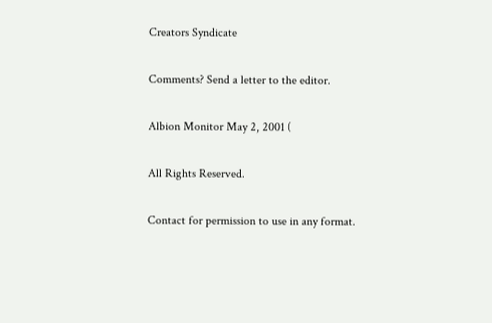Creators Syndicate

Comments? Send a letter to the editor.

Albion Monitor May 2, 2001 (

All Rights Reserved.

Contact for permission to use in any format.